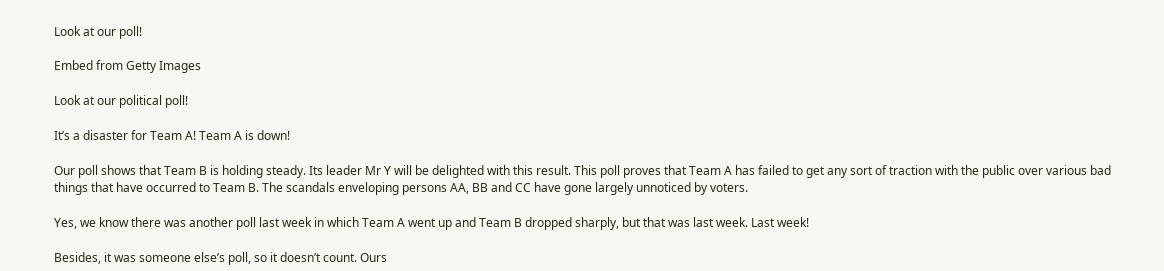Look at our poll!

Embed from Getty Images

Look at our political poll!

It’s a disaster for Team A! Team A is down!

Our poll shows that Team B is holding steady. Its leader Mr Y will be delighted with this result. This poll proves that Team A has failed to get any sort of traction with the public over various bad things that have occurred to Team B. The scandals enveloping persons AA, BB and CC have gone largely unnoticed by voters.

Yes, we know there was another poll last week in which Team A went up and Team B dropped sharply, but that was last week. Last week!

Besides, it was someone else’s poll, so it doesn’t count. Ours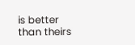is better than theirs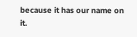because it has our name on it.